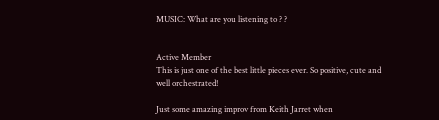MUSIC: What are you listening to ? ?


Active Member
This is just one of the best little pieces ever. So positive, cute and well orchestrated!

Just some amazing improv from Keith Jarret when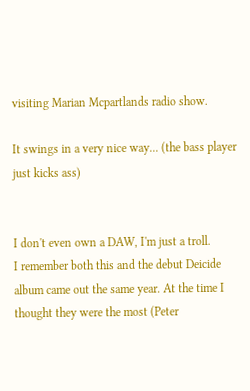visiting Marian Mcpartlands radio show.

It swings in a very nice way... (the bass player just kicks ass)


I don't even own a DAW, I'm just a troll.
I remember both this and the debut Deicide album came out the same year. At the time I thought they were the most (Peter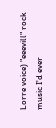Lorre voice) "eeevill" rock music I'd ever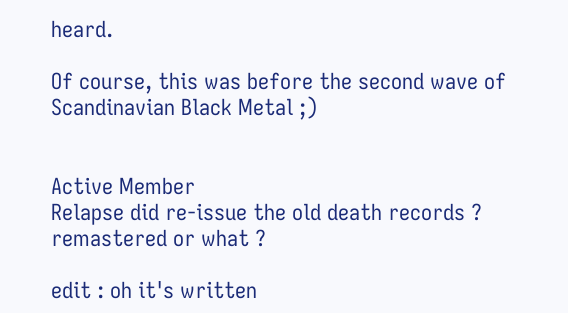heard.

Of course, this was before the second wave of Scandinavian Black Metal ;)


Active Member
Relapse did re-issue the old death records ? remastered or what ?

edit : oh it's written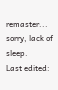remaster... sorry, lack of sleep.
Last edited: